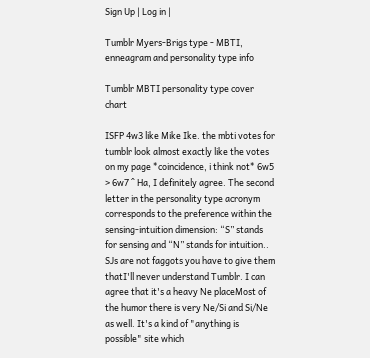Sign Up | Log in |

Tumblr Myers-Brigs type - MBTI, enneagram and personality type info

Tumblr MBTI personality type cover chart

ISFP 4w3 like Mike Ike. the mbti votes for tumblr look almost exactly like the votes on my page *coincidence, i think not* 6w5 > 6w7 ^ Ha, I definitely agree. The second letter in the personality type acronym corresponds to the preference within the sensing-intuition dimension: “S” stands for sensing and “N” stands for intuition.. SJs are not faggots you have to give them thatI'll never understand Tumblr. I can agree that it's a heavy Ne placeMost of the humor there is very Ne/Si and Si/Ne as well. It's a kind of "anything is possible" site which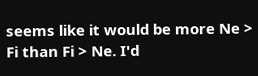seems like it would be more Ne > Fi than Fi > Ne. I'd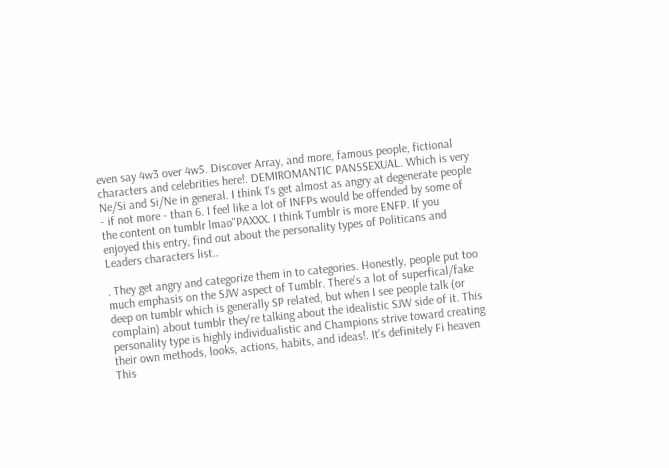even say 4w3 over 4w5. Discover Array, and more, famous people, fictional characters and celebrities here!. DEMIROMANTIC PANSSEXUAL. Which is very Ne/Si and Si/Ne in general. I think 1's get almost as angry at degenerate people - if not more - than 6. I feel like a lot of INFPs would be offended by some of the content on tumblr lmao"PAXXX. I think Tumblr is more ENFP. If you enjoyed this entry, find out about the personality types of Politicans and Leaders characters list..

. They get angry and categorize them in to categories. Honestly, people put too much emphasis on the SJW aspect of Tumblr. There's a lot of superfical/fake deep on tumblr which is generally SP related, but when I see people talk (or complain) about tumblr they're talking about the idealistic SJW side of it. This personality type is highly individualistic and Champions strive toward creating their own methods, looks, actions, habits, and ideas!. It's definitely Fi heaven This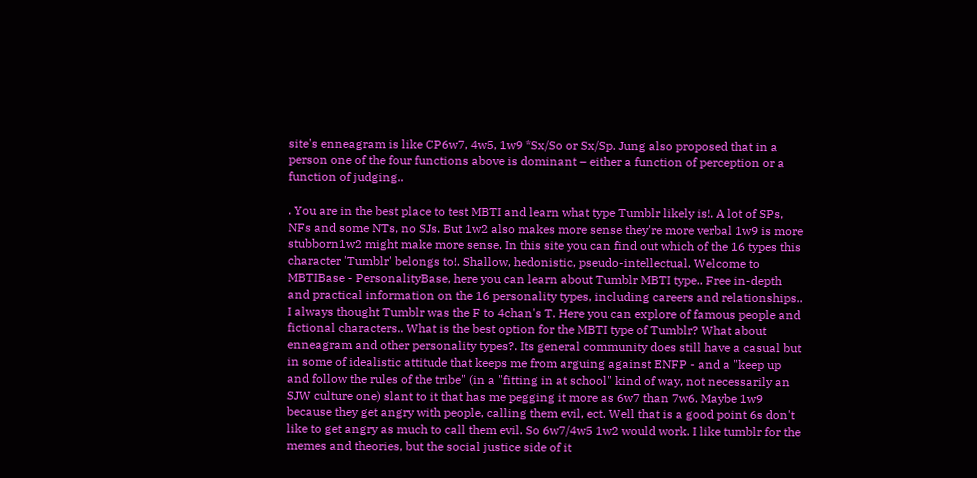site's enneagram is like CP6w7, 4w5, 1w9 *Sx/So or Sx/Sp. Jung also proposed that in a person one of the four functions above is dominant – either a function of perception or a function of judging..

. You are in the best place to test MBTI and learn what type Tumblr likely is!. A lot of SPs, NFs and some NTs, no SJs. But 1w2 also makes more sense they're more verbal 1w9 is more stubborn1w2 might make more sense. In this site you can find out which of the 16 types this character 'Tumblr' belongs to!. Shallow, hedonistic, pseudo-intellectual. Welcome to MBTIBase - PersonalityBase, here you can learn about Tumblr MBTI type.. Free in-depth and practical information on the 16 personality types, including careers and relationships.. I always thought Tumblr was the F to 4chan's T. Here you can explore of famous people and fictional characters.. What is the best option for the MBTI type of Tumblr? What about enneagram and other personality types?. Its general community does still have a casual but in some of idealistic attitude that keeps me from arguing against ENFP - and a "keep up and follow the rules of the tribe" (in a "fitting in at school" kind of way, not necessarily an SJW culture one) slant to it that has me pegging it more as 6w7 than 7w6. Maybe 1w9 because they get angry with people, calling them evil, ect. Well that is a good point 6s don't like to get angry as much to call them evil. So 6w7/4w5 1w2 would work. I like tumblr for the memes and theories, but the social justice side of it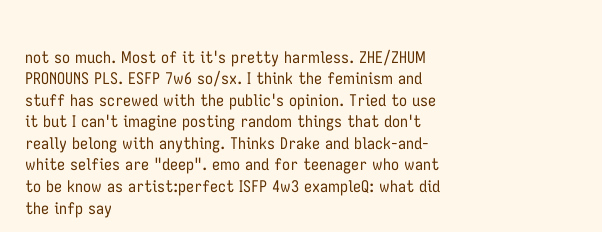not so much. Most of it it's pretty harmless. ZHE/ZHUM PRONOUNS PLS. ESFP 7w6 so/sx. I think the feminism and stuff has screwed with the public's opinion. Tried to use it but I can't imagine posting random things that don't really belong with anything. Thinks Drake and black-and-white selfies are "deep". emo and for teenager who want to be know as artist:perfect ISFP 4w3 exampleQ: what did the infp say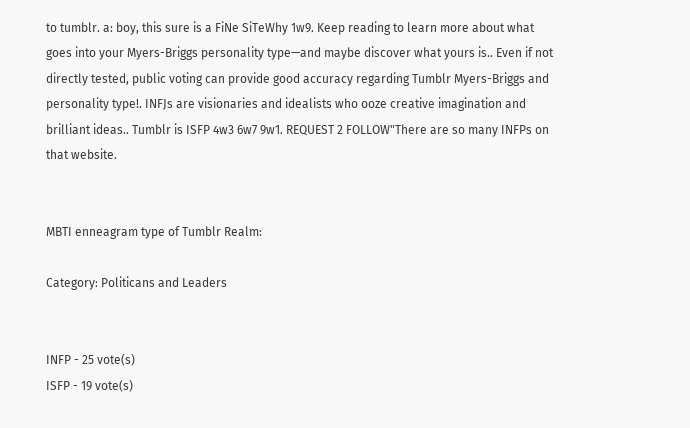to tumblr. a: boy, this sure is a FiNe SiTeWhy 1w9. Keep reading to learn more about what goes into your Myers-Briggs personality type—and maybe discover what yours is.. Even if not directly tested, public voting can provide good accuracy regarding Tumblr Myers-Briggs and personality type!. INFJs are visionaries and idealists who ooze creative imagination and brilliant ideas.. Tumblr is ISFP 4w3 6w7 9w1. REQUEST 2 FOLLOW"There are so many INFPs on that website.


MBTI enneagram type of Tumblr Realm:

Category: Politicans and Leaders


INFP - 25 vote(s)
ISFP - 19 vote(s)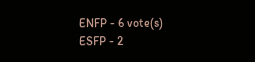ENFP - 6 vote(s)
ESFP - 2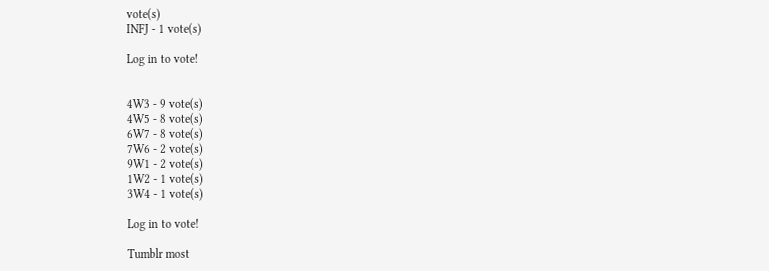vote(s)
INFJ - 1 vote(s)

Log in to vote!


4W3 - 9 vote(s)
4W5 - 8 vote(s)
6W7 - 8 vote(s)
7W6 - 2 vote(s)
9W1 - 2 vote(s)
1W2 - 1 vote(s)
3W4 - 1 vote(s)

Log in to vote!

Tumblr most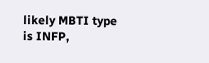likely MBTI type is INFP,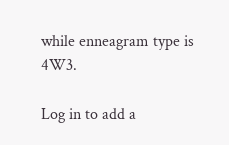while enneagram type is 4W3.

Log in to add a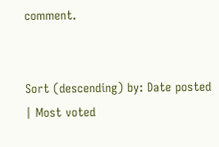comment.


Sort (descending) by: Date posted | Most voted